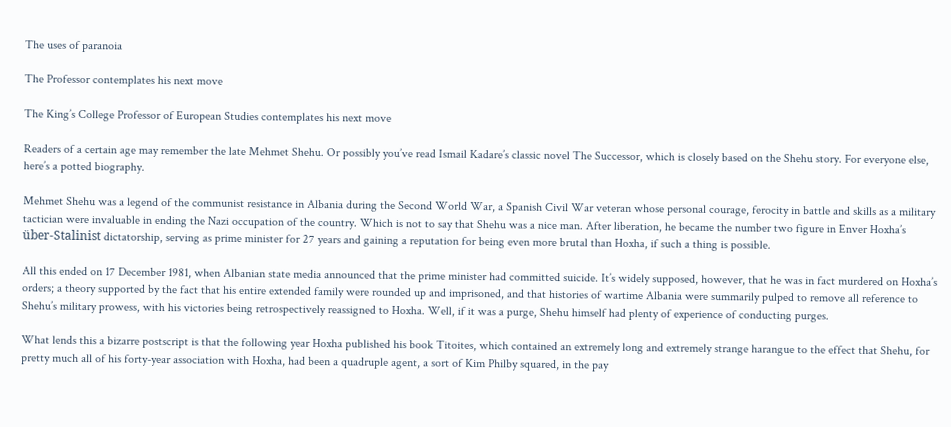The uses of paranoia

The Professor contemplates his next move

The King’s College Professor of European Studies contemplates his next move

Readers of a certain age may remember the late Mehmet Shehu. Or possibly you’ve read Ismail Kadare’s classic novel The Successor, which is closely based on the Shehu story. For everyone else, here’s a potted biography.

Mehmet Shehu was a legend of the communist resistance in Albania during the Second World War, a Spanish Civil War veteran whose personal courage, ferocity in battle and skills as a military tactician were invaluable in ending the Nazi occupation of the country. Which is not to say that Shehu was a nice man. After liberation, he became the number two figure in Enver Hoxha’s über-Stalinist dictatorship, serving as prime minister for 27 years and gaining a reputation for being even more brutal than Hoxha, if such a thing is possible.

All this ended on 17 December 1981, when Albanian state media announced that the prime minister had committed suicide. It’s widely supposed, however, that he was in fact murdered on Hoxha’s orders; a theory supported by the fact that his entire extended family were rounded up and imprisoned, and that histories of wartime Albania were summarily pulped to remove all reference to Shehu’s military prowess, with his victories being retrospectively reassigned to Hoxha. Well, if it was a purge, Shehu himself had plenty of experience of conducting purges.

What lends this a bizarre postscript is that the following year Hoxha published his book Titoites, which contained an extremely long and extremely strange harangue to the effect that Shehu, for pretty much all of his forty-year association with Hoxha, had been a quadruple agent, a sort of Kim Philby squared, in the pay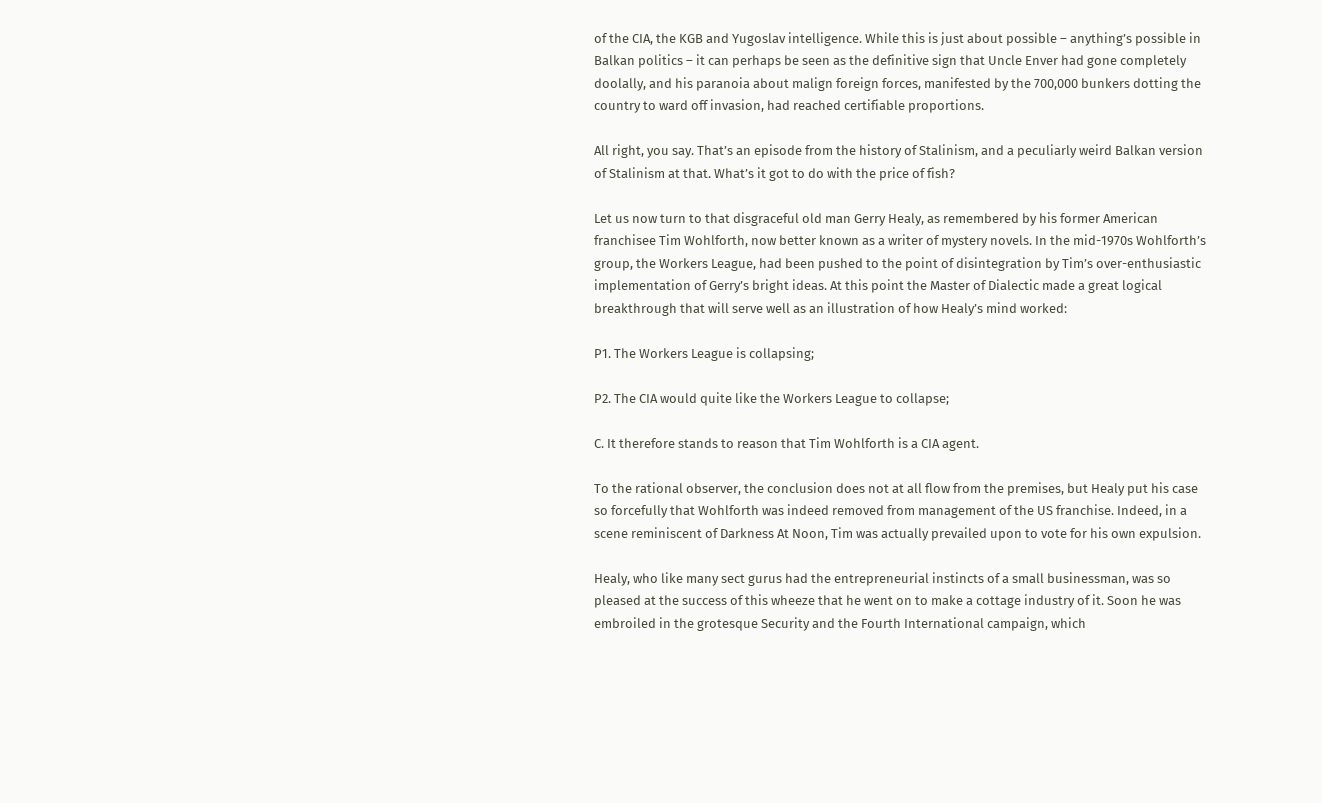of the CIA, the KGB and Yugoslav intelligence. While this is just about possible – anything’s possible in Balkan politics – it can perhaps be seen as the definitive sign that Uncle Enver had gone completely doolally, and his paranoia about malign foreign forces, manifested by the 700,000 bunkers dotting the country to ward off invasion, had reached certifiable proportions.

All right, you say. That’s an episode from the history of Stalinism, and a peculiarly weird Balkan version of Stalinism at that. What’s it got to do with the price of fish?

Let us now turn to that disgraceful old man Gerry Healy, as remembered by his former American franchisee Tim Wohlforth, now better known as a writer of mystery novels. In the mid-1970s Wohlforth’s group, the Workers League, had been pushed to the point of disintegration by Tim’s over-enthusiastic implementation of Gerry’s bright ideas. At this point the Master of Dialectic made a great logical breakthrough that will serve well as an illustration of how Healy’s mind worked:

P1. The Workers League is collapsing;

P2. The CIA would quite like the Workers League to collapse;

C. It therefore stands to reason that Tim Wohlforth is a CIA agent.

To the rational observer, the conclusion does not at all flow from the premises, but Healy put his case so forcefully that Wohlforth was indeed removed from management of the US franchise. Indeed, in a scene reminiscent of Darkness At Noon, Tim was actually prevailed upon to vote for his own expulsion.

Healy, who like many sect gurus had the entrepreneurial instincts of a small businessman, was so pleased at the success of this wheeze that he went on to make a cottage industry of it. Soon he was embroiled in the grotesque Security and the Fourth International campaign, which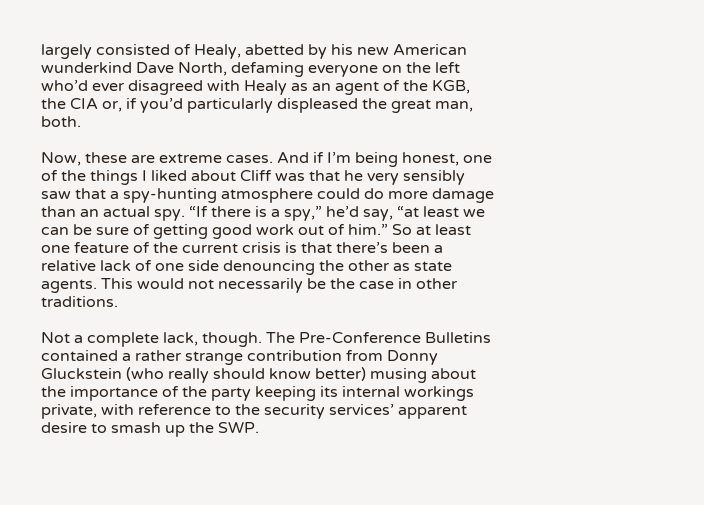largely consisted of Healy, abetted by his new American wunderkind Dave North, defaming everyone on the left who’d ever disagreed with Healy as an agent of the KGB, the CIA or, if you’d particularly displeased the great man, both.

Now, these are extreme cases. And if I’m being honest, one of the things I liked about Cliff was that he very sensibly saw that a spy-hunting atmosphere could do more damage than an actual spy. “If there is a spy,” he’d say, “at least we can be sure of getting good work out of him.” So at least one feature of the current crisis is that there’s been a relative lack of one side denouncing the other as state agents. This would not necessarily be the case in other traditions.

Not a complete lack, though. The Pre-Conference Bulletins contained a rather strange contribution from Donny Gluckstein (who really should know better) musing about the importance of the party keeping its internal workings private, with reference to the security services’ apparent desire to smash up the SWP.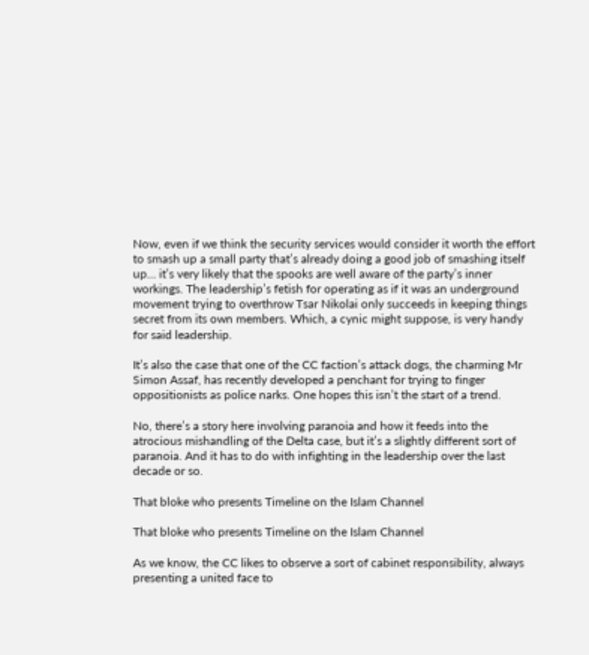Now, even if we think the security services would consider it worth the effort to smash up a small party that’s already doing a good job of smashing itself up… it’s very likely that the spooks are well aware of the party’s inner workings. The leadership’s fetish for operating as if it was an underground movement trying to overthrow Tsar Nikolai only succeeds in keeping things secret from its own members. Which, a cynic might suppose, is very handy for said leadership.

It’s also the case that one of the CC faction’s attack dogs, the charming Mr Simon Assaf, has recently developed a penchant for trying to finger oppositionists as police narks. One hopes this isn’t the start of a trend.

No, there’s a story here involving paranoia and how it feeds into the atrocious mishandling of the Delta case, but it’s a slightly different sort of paranoia. And it has to do with infighting in the leadership over the last decade or so.

That bloke who presents Timeline on the Islam Channel

That bloke who presents Timeline on the Islam Channel

As we know, the CC likes to observe a sort of cabinet responsibility, always presenting a united face to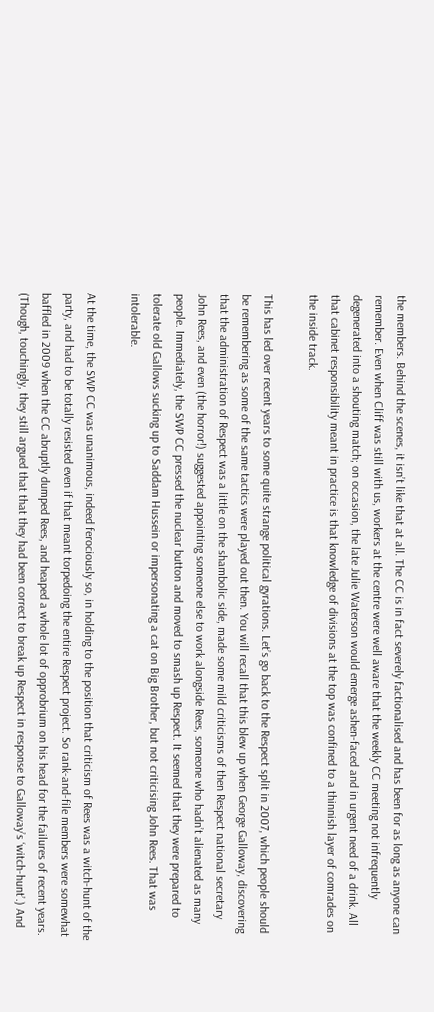the members. Behind the scenes, it isn’t like that at all. The CC is in fact severely factionalised and has been for as long as anyone can remember. Even when Cliff was still with us, workers at the centre were well aware that the weekly CC meeting not infrequently degenerated into a shouting match; on occasion, the late Julie Waterson would emerge ashen-faced and in urgent need of a drink. All that cabinet responsibility meant in practice is that knowledge of divisions at the top was confined to a thinnish layer of comrades on the inside track.

This has led over recent years to some quite strange political gyrations. Let’s go back to the Respect split in 2007, which people should be remembering as some of the same tactics were played out then. You will recall that this blew up when George Galloway, discovering that the administration of Respect was a little on the shambolic side, made some mild criticisms of then Respect national secretary John Rees, and even (the horror!) suggested appointing someone else to work alongside Rees, someone who hadn’t alienated as many people. Immediately, the SWP CC pressed the nuclear button and moved to smash up Respect. It seemed that they were prepared to tolerate old Gallows sucking up to Saddam Hussein or impersonating a cat on Big Brother, but not criticising John Rees. That was intolerable.

At the time, the SWP CC was unanimous, indeed ferociously so, in holding to the position that criticism of Rees was a witch-hunt of the party, and had to be totally resisted even if that meant torpedoing the entire Respect project. So rank-and-file members were somewhat baffled in 2009 when the CC abruptly dumped Rees, and heaped a whole lot of opprobrium on his head for the failures of recent years. (Though, touchingly, they still argued that that they had been correct to break up Respect in response to Galloway’s ‘witch-hunt’.) And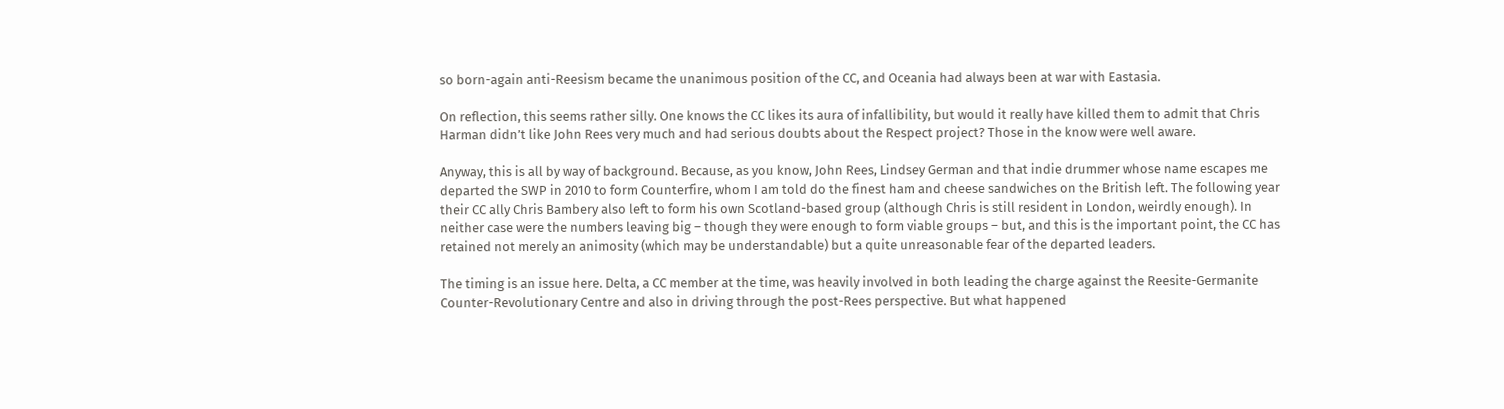so born-again anti-Reesism became the unanimous position of the CC, and Oceania had always been at war with Eastasia.

On reflection, this seems rather silly. One knows the CC likes its aura of infallibility, but would it really have killed them to admit that Chris Harman didn’t like John Rees very much and had serious doubts about the Respect project? Those in the know were well aware.

Anyway, this is all by way of background. Because, as you know, John Rees, Lindsey German and that indie drummer whose name escapes me departed the SWP in 2010 to form Counterfire, whom I am told do the finest ham and cheese sandwiches on the British left. The following year their CC ally Chris Bambery also left to form his own Scotland-based group (although Chris is still resident in London, weirdly enough). In neither case were the numbers leaving big – though they were enough to form viable groups – but, and this is the important point, the CC has retained not merely an animosity (which may be understandable) but a quite unreasonable fear of the departed leaders.

The timing is an issue here. Delta, a CC member at the time, was heavily involved in both leading the charge against the Reesite-Germanite Counter-Revolutionary Centre and also in driving through the post-Rees perspective. But what happened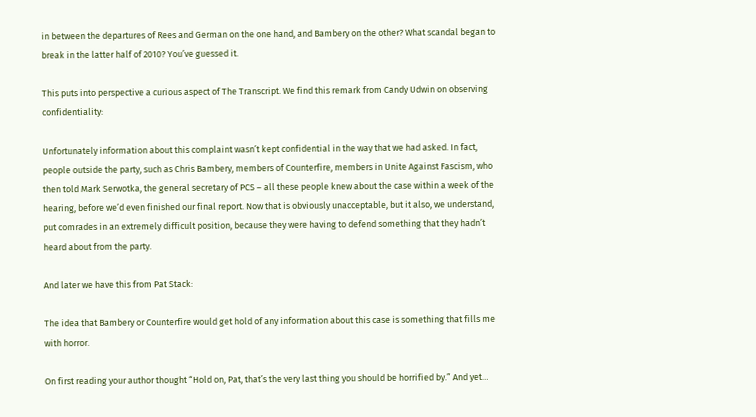in between the departures of Rees and German on the one hand, and Bambery on the other? What scandal began to break in the latter half of 2010? You’ve guessed it.

This puts into perspective a curious aspect of The Transcript. We find this remark from Candy Udwin on observing confidentiality:

Unfortunately information about this complaint wasn’t kept confidential in the way that we had asked. In fact, people outside the party, such as Chris Bambery, members of Counterfire, members in Unite Against Fascism, who then told Mark Serwotka, the general secretary of PCS – all these people knew about the case within a week of the hearing, before we’d even finished our final report. Now that is obviously unacceptable, but it also, we understand, put comrades in an extremely difficult position, because they were having to defend something that they hadn’t heard about from the party.

And later we have this from Pat Stack:

The idea that Bambery or Counterfire would get hold of any information about this case is something that fills me with horror.

On first reading your author thought “Hold on, Pat, that’s the very last thing you should be horrified by.” And yet…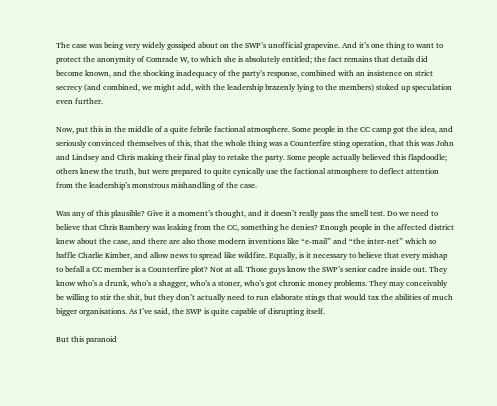The case was being very widely gossiped about on the SWP’s unofficial grapevine. And it’s one thing to want to protect the anonymity of Comrade W, to which she is absolutely entitled; the fact remains that details did become known, and the shocking inadequacy of the party’s response, combined with an insistence on strict secrecy (and combined, we might add, with the leadership brazenly lying to the members) stoked up speculation even further.

Now, put this in the middle of a quite febrile factional atmosphere. Some people in the CC camp got the idea, and seriously convinced themselves of this, that the whole thing was a Counterfire sting operation, that this was John and Lindsey and Chris making their final play to retake the party. Some people actually believed this flapdoodle; others knew the truth, but were prepared to quite cynically use the factional atmosphere to deflect attention from the leadership’s monstrous mishandling of the case.

Was any of this plausible? Give it a moment’s thought, and it doesn’t really pass the smell test. Do we need to believe that Chris Bambery was leaking from the CC, something he denies? Enough people in the affected district knew about the case, and there are also those modern inventions like “e-mail” and “the inter-net” which so baffle Charlie Kimber, and allow news to spread like wildfire. Equally, is it necessary to believe that every mishap to befall a CC member is a Counterfire plot? Not at all. Those guys know the SWP’s senior cadre inside out. They know who’s a drunk, who’s a shagger, who’s a stoner, who’s got chronic money problems. They may conceivably be willing to stir the shit, but they don’t actually need to run elaborate stings that would tax the abilities of much bigger organisations. As I’ve said, the SWP is quite capable of disrupting itself.

But this paranoid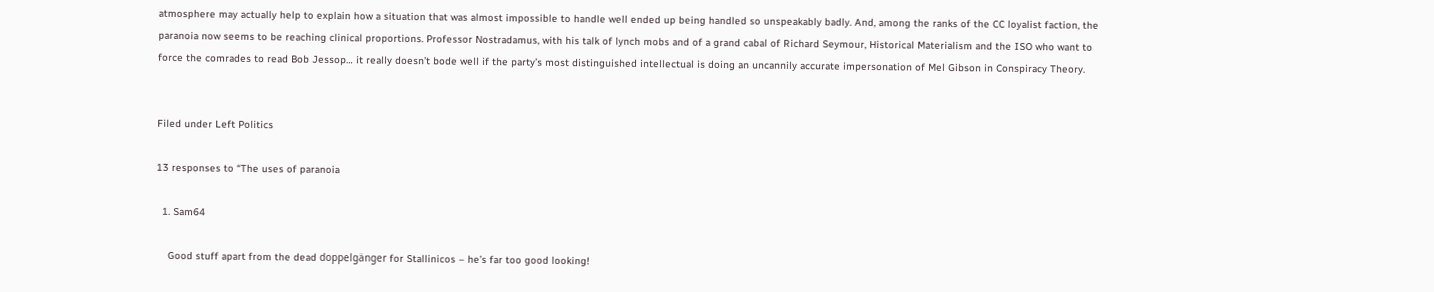atmosphere may actually help to explain how a situation that was almost impossible to handle well ended up being handled so unspeakably badly. And, among the ranks of the CC loyalist faction, the paranoia now seems to be reaching clinical proportions. Professor Nostradamus, with his talk of lynch mobs and of a grand cabal of Richard Seymour, Historical Materialism and the ISO who want to force the comrades to read Bob Jessop… it really doesn’t bode well if the party’s most distinguished intellectual is doing an uncannily accurate impersonation of Mel Gibson in Conspiracy Theory.


Filed under Left Politics

13 responses to “The uses of paranoia

  1. Sam64

    Good stuff apart from the dead doppelgänger for Stallinicos – he’s far too good looking!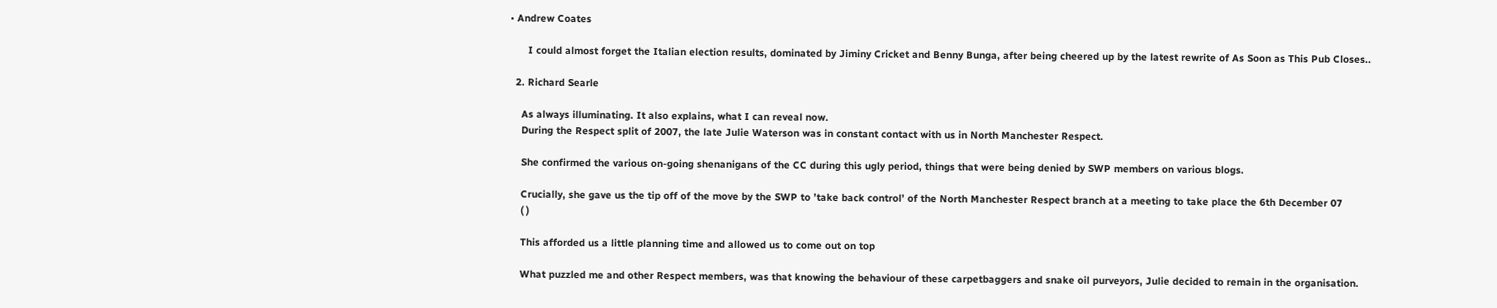• Andrew Coates

      I could almost forget the Italian election results, dominated by Jiminy Cricket and Benny Bunga, after being cheered up by the latest rewrite of As Soon as This Pub Closes..

  2. Richard Searle

    As always illuminating. It also explains, what I can reveal now.
    During the Respect split of 2007, the late Julie Waterson was in constant contact with us in North Manchester Respect.

    She confirmed the various on-going shenanigans of the CC during this ugly period, things that were being denied by SWP members on various blogs.

    Crucially, she gave us the tip off of the move by the SWP to ’take back control’ of the North Manchester Respect branch at a meeting to take place the 6th December 07
    ( )

    This afforded us a little planning time and allowed us to come out on top

    What puzzled me and other Respect members, was that knowing the behaviour of these carpetbaggers and snake oil purveyors, Julie decided to remain in the organisation.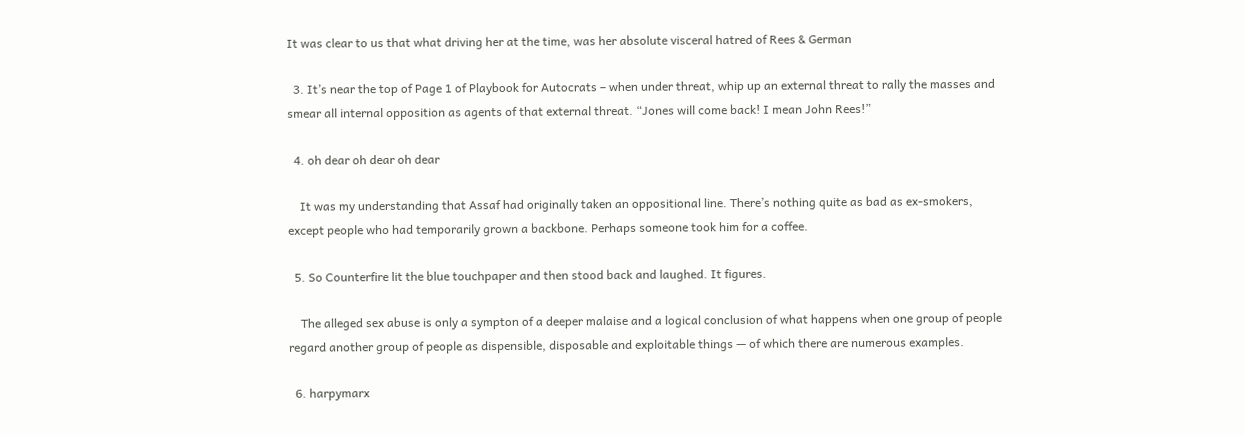It was clear to us that what driving her at the time, was her absolute visceral hatred of Rees & German

  3. It’s near the top of Page 1 of Playbook for Autocrats – when under threat, whip up an external threat to rally the masses and smear all internal opposition as agents of that external threat. “Jones will come back! I mean John Rees!”

  4. oh dear oh dear oh dear

    It was my understanding that Assaf had originally taken an oppositional line. There’s nothing quite as bad as ex-smokers, except people who had temporarily grown a backbone. Perhaps someone took him for a coffee.

  5. So Counterfire lit the blue touchpaper and then stood back and laughed. It figures.

    The alleged sex abuse is only a sympton of a deeper malaise and a logical conclusion of what happens when one group of people regard another group of people as dispensible, disposable and exploitable things — of which there are numerous examples.

  6. harpymarx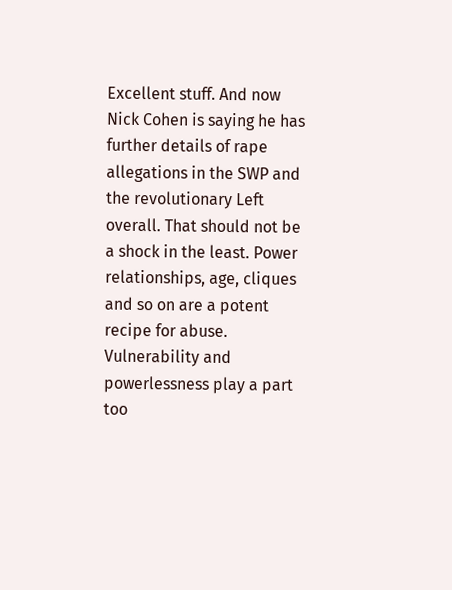Excellent stuff. And now Nick Cohen is saying he has further details of rape allegations in the SWP and the revolutionary Left overall. That should not be a shock in the least. Power relationships, age, cliques and so on are a potent recipe for abuse. Vulnerability and powerlessness play a part too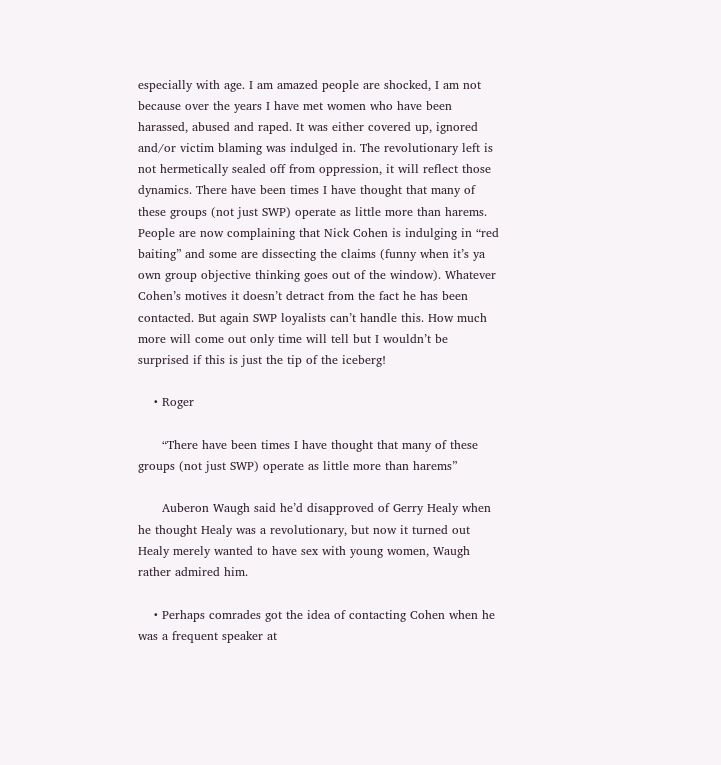especially with age. I am amazed people are shocked, I am not because over the years I have met women who have been harassed, abused and raped. It was either covered up, ignored and/or victim blaming was indulged in. The revolutionary left is not hermetically sealed off from oppression, it will reflect those dynamics. There have been times I have thought that many of these groups (not just SWP) operate as little more than harems. People are now complaining that Nick Cohen is indulging in “red baiting” and some are dissecting the claims (funny when it’s ya own group objective thinking goes out of the window). Whatever Cohen’s motives it doesn’t detract from the fact he has been contacted. But again SWP loyalists can’t handle this. How much more will come out only time will tell but I wouldn’t be surprised if this is just the tip of the iceberg!

    • Roger

      “There have been times I have thought that many of these groups (not just SWP) operate as little more than harems”

      Auberon Waugh said he’d disapproved of Gerry Healy when he thought Healy was a revolutionary, but now it turned out Healy merely wanted to have sex with young women, Waugh rather admired him.

    • Perhaps comrades got the idea of contacting Cohen when he was a frequent speaker at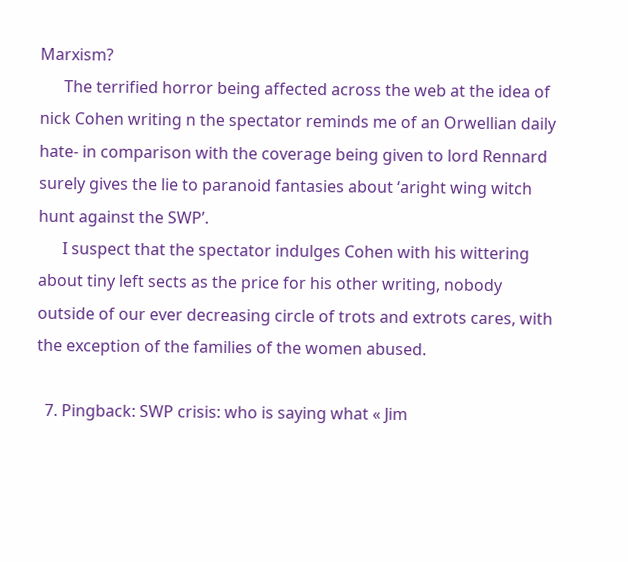Marxism?
      The terrified horror being affected across the web at the idea of nick Cohen writing n the spectator reminds me of an Orwellian daily hate- in comparison with the coverage being given to lord Rennard surely gives the lie to paranoid fantasies about ‘aright wing witch hunt against the SWP’.
      I suspect that the spectator indulges Cohen with his wittering about tiny left sects as the price for his other writing, nobody outside of our ever decreasing circle of trots and extrots cares, with the exception of the families of the women abused.

  7. Pingback: SWP crisis: who is saying what « Jim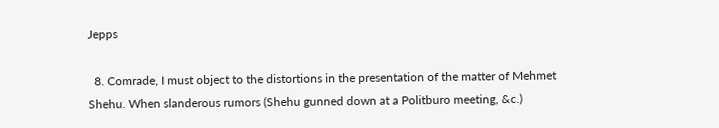Jepps

  8. Comrade, I must object to the distortions in the presentation of the matter of Mehmet Shehu. When slanderous rumors (Shehu gunned down at a Politburo meeting, &c.)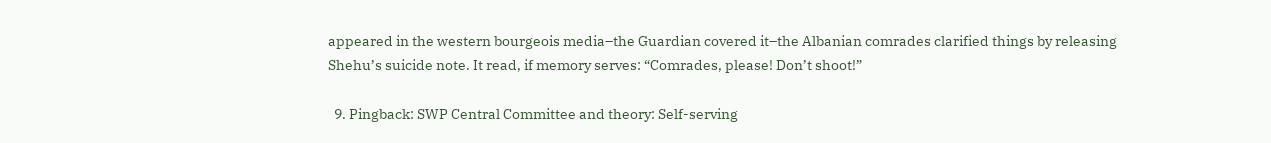appeared in the western bourgeois media–the Guardian covered it–the Albanian comrades clarified things by releasing Shehu’s suicide note. It read, if memory serves: “Comrades, please! Don’t shoot!”

  9. Pingback: SWP Central Committee and theory: Self-serving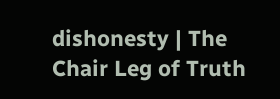dishonesty | The Chair Leg of Truth